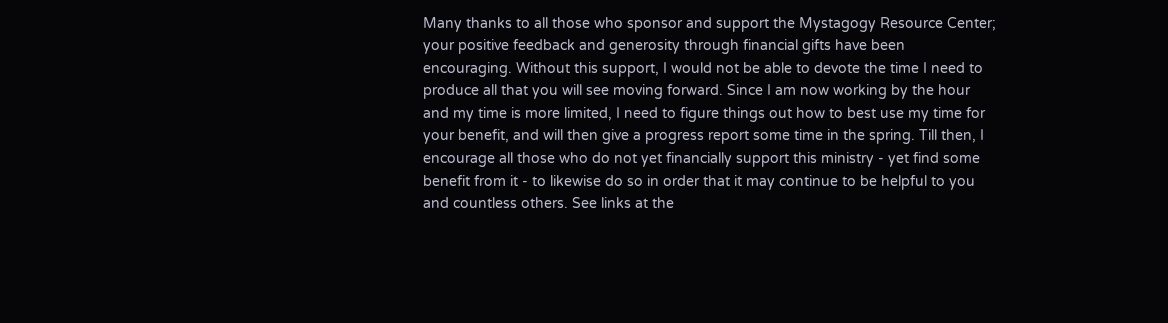Many thanks to all those who sponsor and support the Mystagogy Resource Center; your positive feedback and generosity through financial gifts have been encouraging. Without this support, I would not be able to devote the time I need to produce all that you will see moving forward. Since I am now working by the hour and my time is more limited, I need to figure things out how to best use my time for your benefit, and will then give a progress report some time in the spring. Till then, I encourage all those who do not yet financially support this ministry - yet find some benefit from it - to likewise do so in order that it may continue to be helpful to you and countless others. See links at the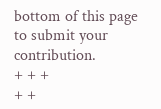bottom of this page to submit your contribution.
+ + +
+ +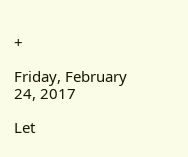+

Friday, February 24, 2017

Let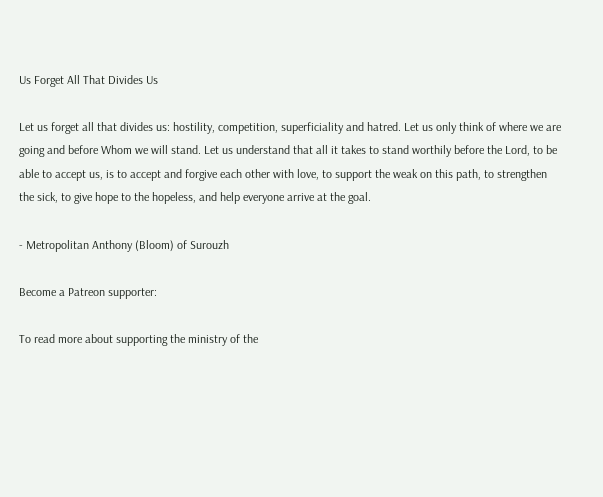Us Forget All That Divides Us

Let us forget all that divides us: hostility, competition, superficiality and hatred. Let us only think of where we are going and before Whom we will stand. Let us understand that all it takes to stand worthily before the Lord, to be able to accept us, is to accept and forgive each other with love, to support the weak on this path, to strengthen the sick, to give hope to the hopeless, and help everyone arrive at the goal.

- Metropolitan Anthony (Bloom) of Surouzh

Become a Patreon supporter:

To read more about supporting the ministry of the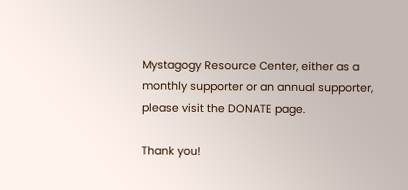Mystagogy Resource Center, either as a monthly supporter or an annual supporter, please visit the DONATE page.

Thank you!